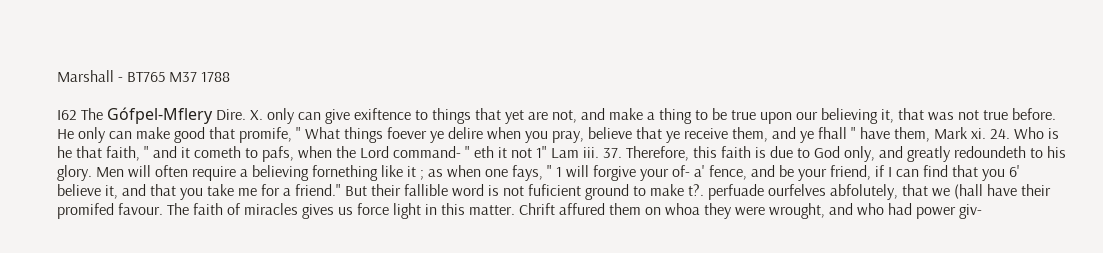Marshall - BT765 M37 1788

I62 The Gófpel-Mflery Dire. X. only can give exiftence to things that yet are not, and make a thing to be true upon our believing it, that was not true before. He only can make good that promife, " What things foever ye delire when you pray, believe that ye receive them, and ye fhall " have them, Mark xi. 24. Who is he that faith, " and it cometh to pafs, when the Lord command- " eth it not 1" Lam iii. 37. Therefore, this faith is due to God only, and greatly redoundeth to his glory. Men will often require a believing fornething like it ; as when one fays, " 1 will forgive your of- a' fence, and be your friend, if I can find that you 6' believe it, and that you take me for a friend." But their fallible word is not fuficient ground to make t?. perfuade ourfelves abfolutely, that we (hall have their promifed favour. The faith of miracles gives us force light in this matter. Chrift affured them on whoa they were wrought, and who had power giv-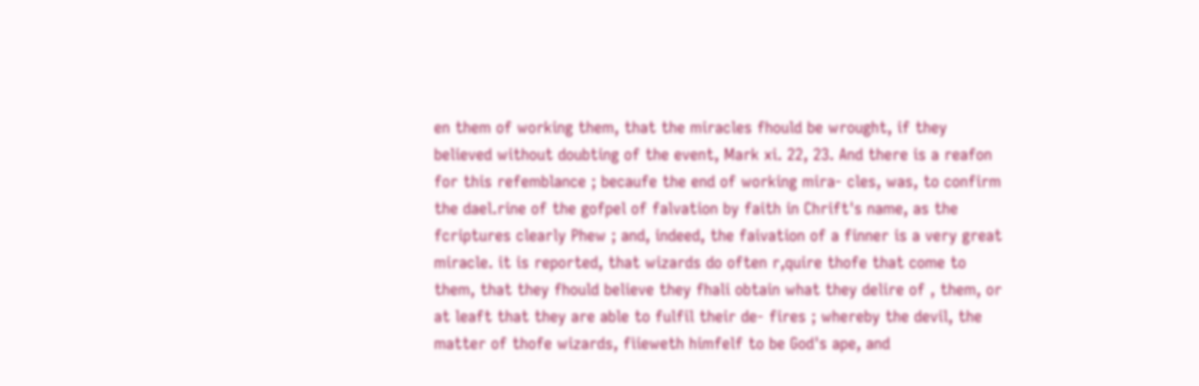en them of working them, that the miracles fhould be wrought, if they believed without doubting of the event, Mark xi. 22, 23. And there is a reafon for this refemblance ; becaufe the end of working mira- cles, was, to confirm the dael.rine of the gofpel of falvation by faith in Chrift's name, as the fcriptures clearly Phew ; and, indeed, the faivation of a finner is a very great miracle. it is reported, that wizards do often r,quire thofe that come to them, that they fhould believe they fhali obtain what they delire of , them, or at leaft that they are able to fulfil their de- fires ; whereby the devil, the matter of thofe wizards, fìieweth himfelf to be God's ape, and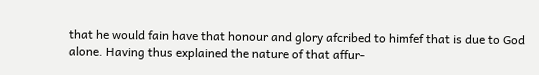that he would fain have that honour and glory afcribed to himfef that is due to God alone. Having thus explained the nature of that affur-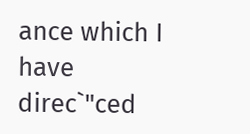ance which I have direc`"ced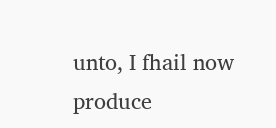unto, I fhail now produce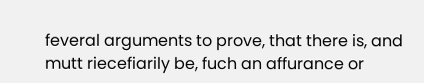feveral arguments to prove, that there is, and mutt riecefiarily be, fuch an affurance or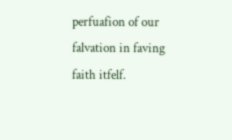perfuafion of our falvation in faving faith itfelf.